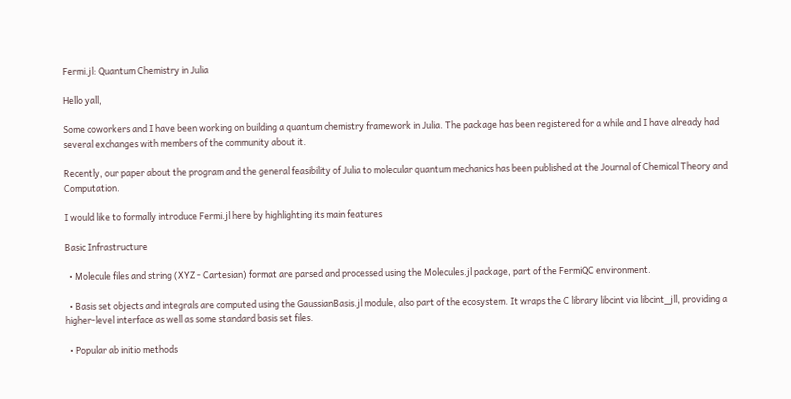Fermi.jl: Quantum Chemistry in Julia

Hello yall,

Some coworkers and I have been working on building a quantum chemistry framework in Julia. The package has been registered for a while and I have already had several exchanges with members of the community about it.

Recently, our paper about the program and the general feasibility of Julia to molecular quantum mechanics has been published at the Journal of Chemical Theory and Computation.

I would like to formally introduce Fermi.jl here by highlighting its main features

Basic Infrastructure

  • Molecule files and string (XYZ - Cartesian) format are parsed and processed using the Molecules.jl package, part of the FermiQC environment.

  • Basis set objects and integrals are computed using the GaussianBasis.jl module, also part of the ecosystem. It wraps the C library libcint via libcint_jll, providing a higher-level interface as well as some standard basis set files.

  • Popular ab initio methods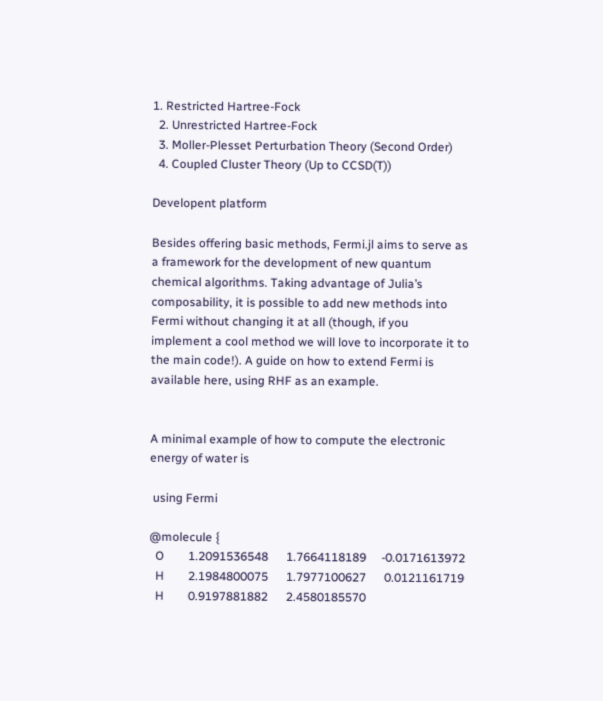1. Restricted Hartree-Fock
  2. Unrestricted Hartree-Fock
  3. Moller-Plesset Perturbation Theory (Second Order)
  4. Coupled Cluster Theory (Up to CCSD(T))

Developent platform

Besides offering basic methods, Fermi.jl aims to serve as a framework for the development of new quantum chemical algorithms. Taking advantage of Julia’s composability, it is possible to add new methods into Fermi without changing it at all (though, if you implement a cool method we will love to incorporate it to the main code!). A guide on how to extend Fermi is available here, using RHF as an example.


A minimal example of how to compute the electronic energy of water is

 using Fermi

@molecule {
  O        1.2091536548      1.7664118189     -0.0171613972
  H        2.1984800075      1.7977100627      0.0121161719
  H        0.9197881882      2.4580185570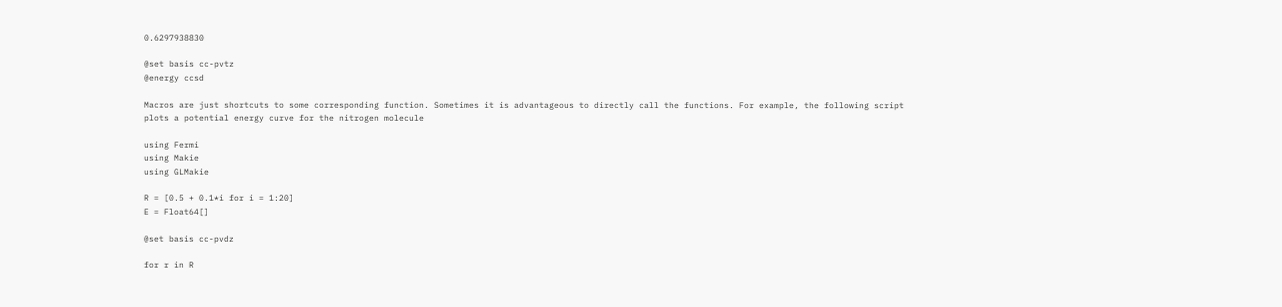0.6297938830

@set basis cc-pvtz
@energy ccsd

Macros are just shortcuts to some corresponding function. Sometimes it is advantageous to directly call the functions. For example, the following script plots a potential energy curve for the nitrogen molecule

using Fermi
using Makie
using GLMakie

R = [0.5 + 0.1*i for i = 1:20]
E = Float64[]

@set basis cc-pvdz

for r in R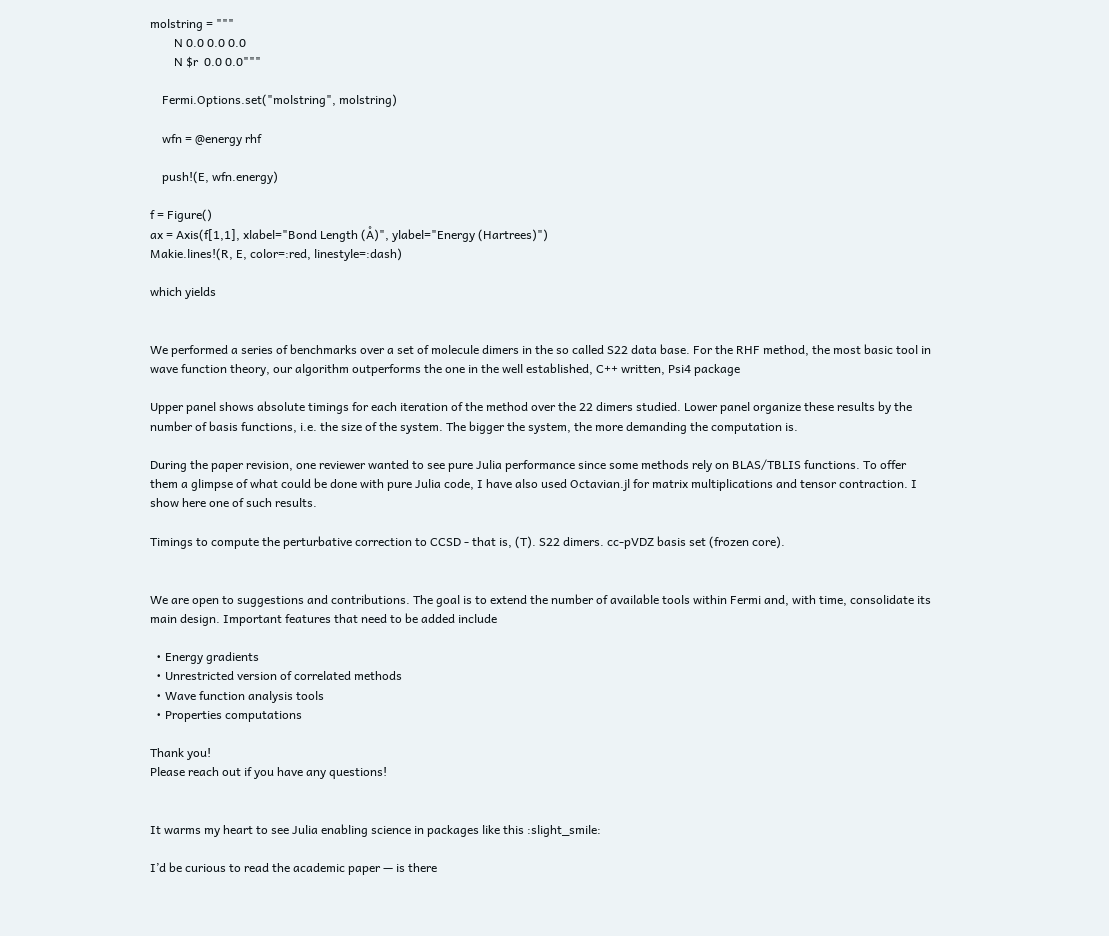molstring = """
        N 0.0 0.0 0.0
        N $r  0.0 0.0"""

    Fermi.Options.set("molstring", molstring)

    wfn = @energy rhf

    push!(E, wfn.energy)

f = Figure()
ax = Axis(f[1,1], xlabel="Bond Length (Å)", ylabel="Energy (Hartrees)")
Makie.lines!(R, E, color=:red, linestyle=:dash)

which yields


We performed a series of benchmarks over a set of molecule dimers in the so called S22 data base. For the RHF method, the most basic tool in wave function theory, our algorithm outperforms the one in the well established, C++ written, Psi4 package

Upper panel shows absolute timings for each iteration of the method over the 22 dimers studied. Lower panel organize these results by the number of basis functions, i.e. the size of the system. The bigger the system, the more demanding the computation is.

During the paper revision, one reviewer wanted to see pure Julia performance since some methods rely on BLAS/TBLIS functions. To offer them a glimpse of what could be done with pure Julia code, I have also used Octavian.jl for matrix multiplications and tensor contraction. I show here one of such results.

Timings to compute the perturbative correction to CCSD - that is, (T). S22 dimers. cc-pVDZ basis set (frozen core).


We are open to suggestions and contributions. The goal is to extend the number of available tools within Fermi and, with time, consolidate its main design. Important features that need to be added include

  • Energy gradients
  • Unrestricted version of correlated methods
  • Wave function analysis tools
  • Properties computations

Thank you!
Please reach out if you have any questions!


It warms my heart to see Julia enabling science in packages like this :slight_smile:

I’d be curious to read the academic paper — is there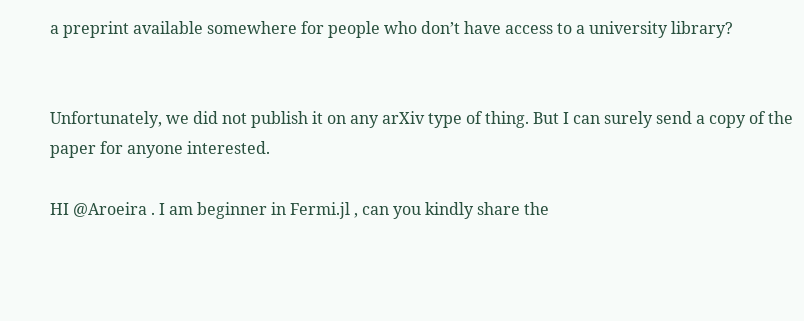a preprint available somewhere for people who don’t have access to a university library?


Unfortunately, we did not publish it on any arXiv type of thing. But I can surely send a copy of the paper for anyone interested.

HI @Aroeira . I am beginner in Fermi.jl , can you kindly share the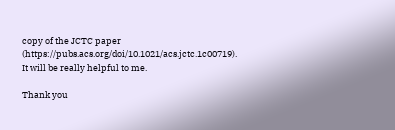copy of the JCTC paper (https://pubs.acs.org/doi/10.1021/acs.jctc.1c00719). It will be really helpful to me.

Thank you